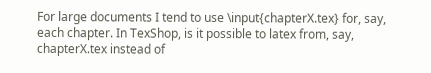For large documents I tend to use \input{chapterX.tex} for, say, each chapter. In TexShop, is it possible to latex from, say, chapterX.tex instead of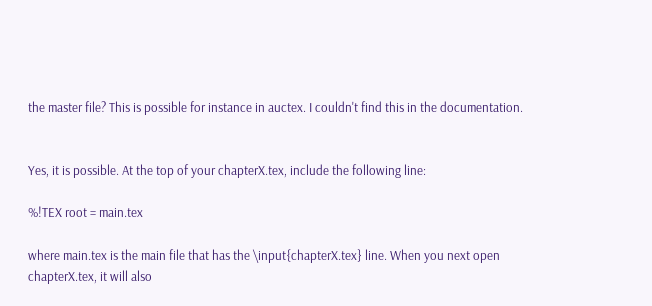the master file? This is possible for instance in auctex. I couldn't find this in the documentation.


Yes, it is possible. At the top of your chapterX.tex, include the following line:

%!TEX root = main.tex

where main.tex is the main file that has the \input{chapterX.tex} line. When you next open chapterX.tex, it will also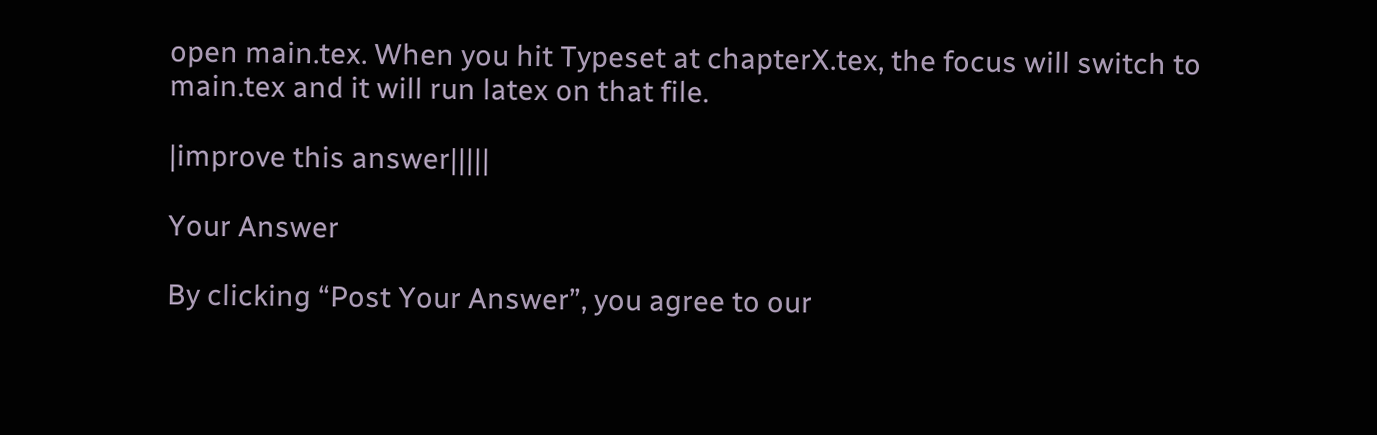open main.tex. When you hit Typeset at chapterX.tex, the focus will switch to main.tex and it will run latex on that file.

|improve this answer|||||

Your Answer

By clicking “Post Your Answer”, you agree to our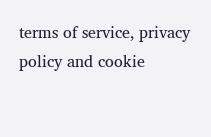terms of service, privacy policy and cookie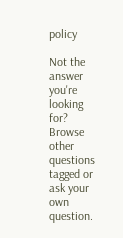policy

Not the answer you're looking for? Browse other questions tagged or ask your own question.